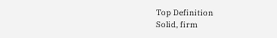Top Definition
Solid, firm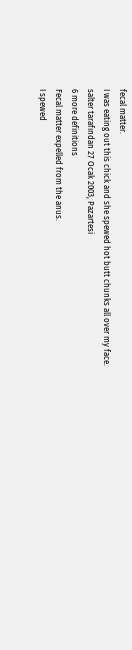fecal matter.
I was eating out this chick and she spewed hot butt chunks all over my face.
salter tarafından 27 Ocak 2003, Pazartesi
6 more definitions
Fecal matter expelled from the anus.
I spewed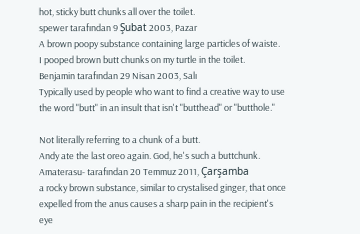hot, sticky butt chunks all over the toilet.
spewer tarafından 9 Şubat 2003, Pazar
A brown poopy substance containing large particles of waiste.
I pooped brown butt chunks on my turtle in the toilet.
Benjamin tarafından 29 Nisan 2003, Salı
Typically used by people who want to find a creative way to use the word "butt" in an insult that isn't "butthead" or "butthole."

Not literally referring to a chunk of a butt.
Andy ate the last oreo again. God, he's such a buttchunk.
Amaterasu- tarafından 20 Temmuz 2011, Çarşamba
a rocky brown substance, similar to crystalised ginger, that once expelled from the anus causes a sharp pain in the recipient's eye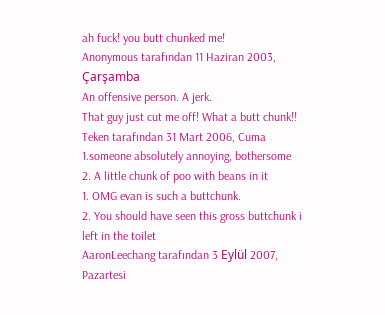ah fuck! you butt chunked me!
Anonymous tarafından 11 Haziran 2003, Çarşamba
An offensive person. A jerk.
That guy just cut me off! What a butt chunk!!
Teken tarafından 31 Mart 2006, Cuma
1.someone absolutely annoying, bothersome
2. A little chunk of poo with beans in it
1. OMG evan is such a buttchunk.
2. You should have seen this gross buttchunk i left in the toilet
AaronLeechang tarafından 3 Eylül 2007, Pazartesi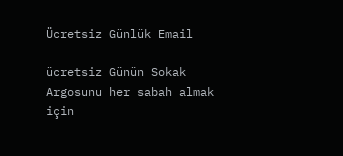Ücretsiz Günlük Email

ücretsiz Günün Sokak Argosunu her sabah almak için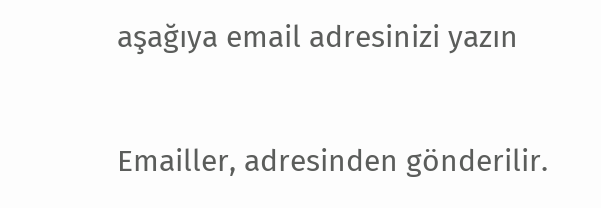aşağıya email adresinizi yazın

Emailler, adresinden gönderilir.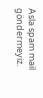Asla spam mail göndermeyiz.